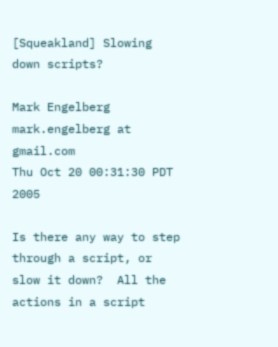[Squeakland] Slowing down scripts?

Mark Engelberg mark.engelberg at gmail.com
Thu Oct 20 00:31:30 PDT 2005

Is there any way to step through a script, or slow it down?  All the
actions in a script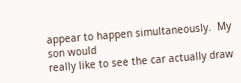appear to happen simultaneously.  My son would
really like to see the car actually draw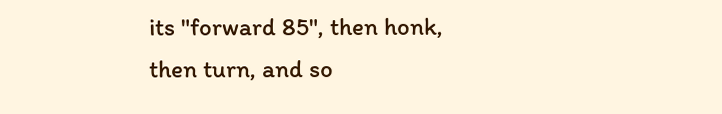its "forward 85", then honk,
then turn, and so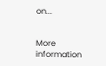on...


More information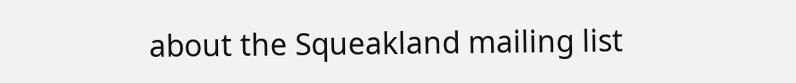about the Squeakland mailing list